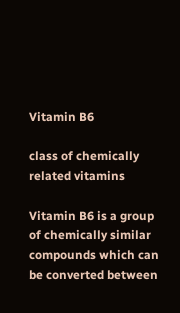Vitamin B6

class of chemically related vitamins

Vitamin B6 is a group of chemically similar compounds which can be converted between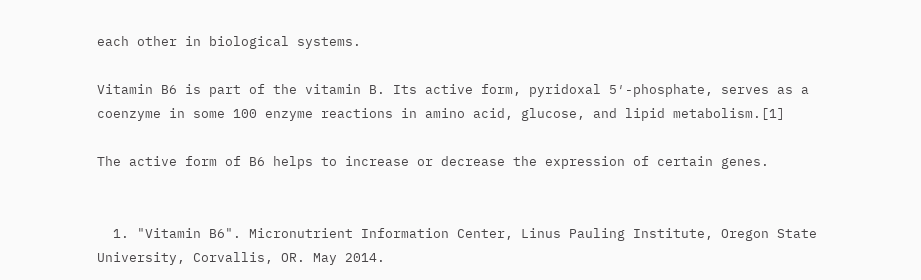each other in biological systems.

Vitamin B6 is part of the vitamin B. Its active form, pyridoxal 5′-phosphate, serves as a coenzyme in some 100 enzyme reactions in amino acid, glucose, and lipid metabolism.[1]

The active form of B6 helps to increase or decrease the expression of certain genes.


  1. "Vitamin B6". Micronutrient Information Center, Linus Pauling Institute, Oregon State University, Corvallis, OR. May 2014.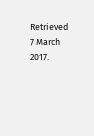Retrieved 7 March 2017.